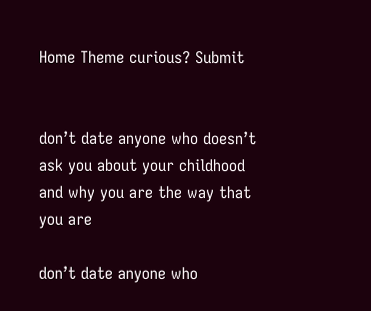Home Theme curious? Submit


don’t date anyone who doesn’t ask you about your childhood and why you are the way that you are

don’t date anyone who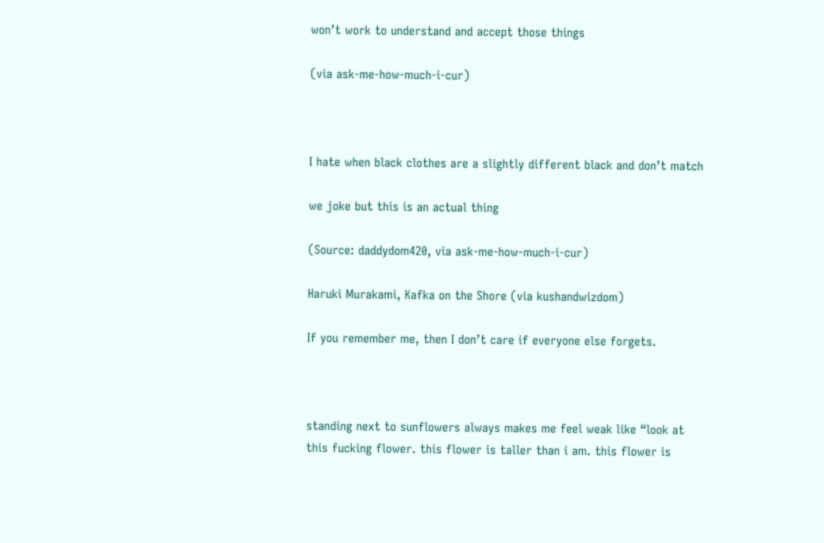won’t work to understand and accept those things

(via ask-me-how-much-i-cur)



I hate when black clothes are a slightly different black and don’t match

we joke but this is an actual thing

(Source: daddydom420, via ask-me-how-much-i-cur)

Haruki Murakami, Kafka on the Shore (via kushandwizdom)

If you remember me, then I don’t care if everyone else forgets.



standing next to sunflowers always makes me feel weak like “look at this fucking flower. this flower is taller than i am. this flower is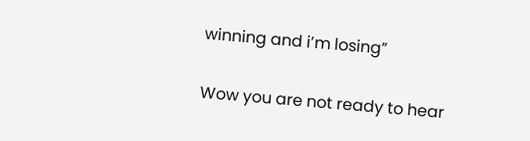winning and i’m losing”

Wow you are not ready to hear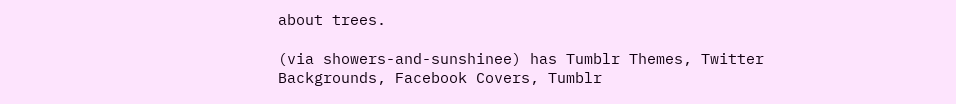about trees.

(via showers-and-sunshinee) has Tumblr Themes, Twitter Backgrounds, Facebook Covers, Tumblr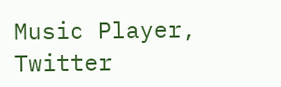Music Player, Twitter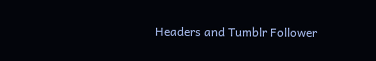Headers and Tumblr Follower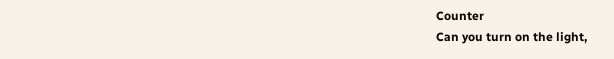Counter
Can you turn on the light,